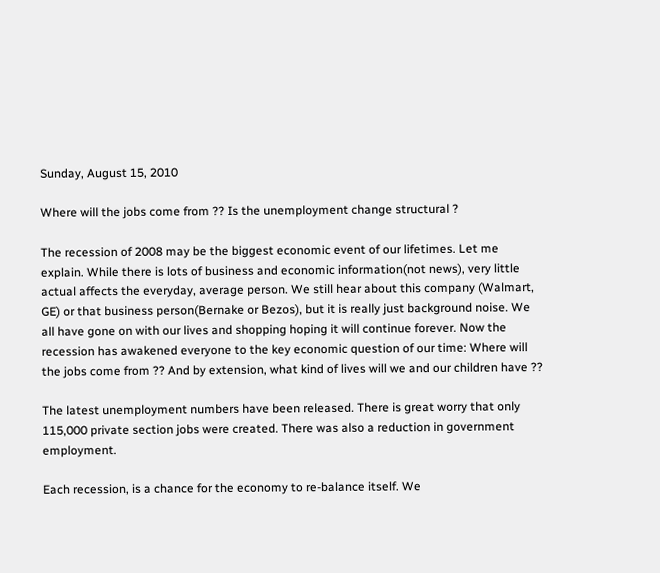Sunday, August 15, 2010

Where will the jobs come from ?? Is the unemployment change structural ?

The recession of 2008 may be the biggest economic event of our lifetimes. Let me explain. While there is lots of business and economic information(not news), very little actual affects the everyday, average person. We still hear about this company (Walmart, GE) or that business person(Bernake or Bezos), but it is really just background noise. We all have gone on with our lives and shopping hoping it will continue forever. Now the recession has awakened everyone to the key economic question of our time: Where will the jobs come from ?? And by extension, what kind of lives will we and our children have ??

The latest unemployment numbers have been released. There is great worry that only 115,000 private section jobs were created. There was also a reduction in government employment.

Each recession, is a chance for the economy to re-balance itself. We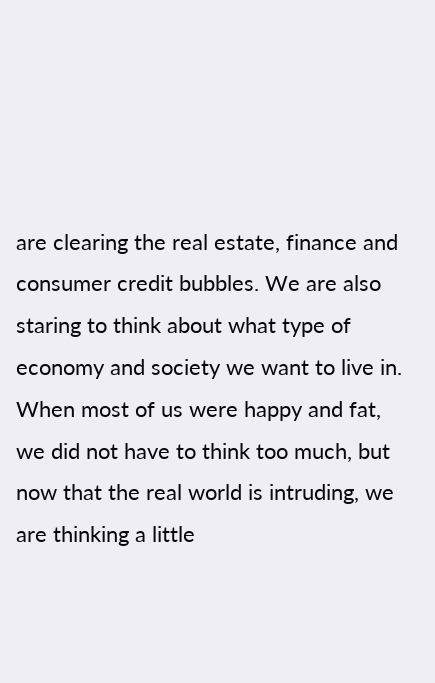are clearing the real estate, finance and consumer credit bubbles. We are also staring to think about what type of economy and society we want to live in. When most of us were happy and fat, we did not have to think too much, but now that the real world is intruding, we are thinking a little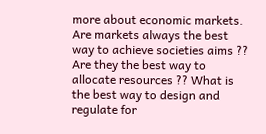more about economic markets. Are markets always the best way to achieve societies aims ?? Are they the best way to allocate resources ?? What is the best way to design and regulate for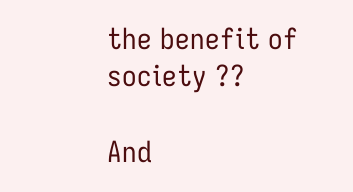the benefit of society ??

And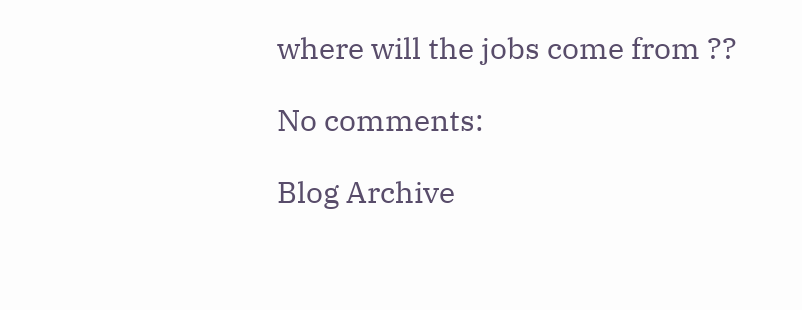where will the jobs come from ??

No comments:

Blog Archive